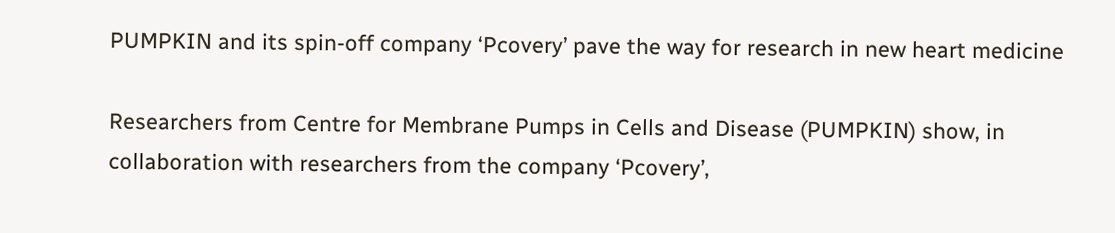PUMPKIN and its spin-off company ‘Pcovery’ pave the way for research in new heart medicine

Researchers from Centre for Membrane Pumps in Cells and Disease (PUMPKIN) show, in collaboration with researchers from the company ‘Pcovery’,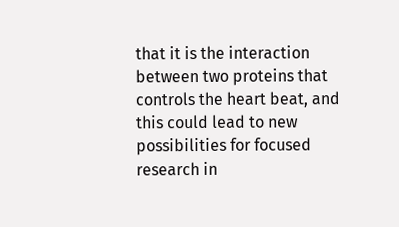that it is the interaction between two proteins that controls the heart beat, and this could lead to new possibilities for focused research in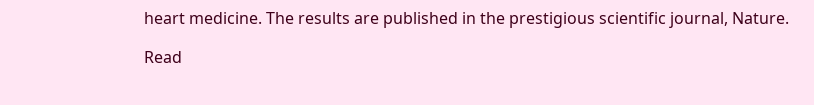heart medicine. The results are published in the prestigious scientific journal, Nature.

Read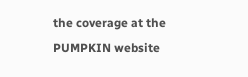the coverage at the PUMPKIN website